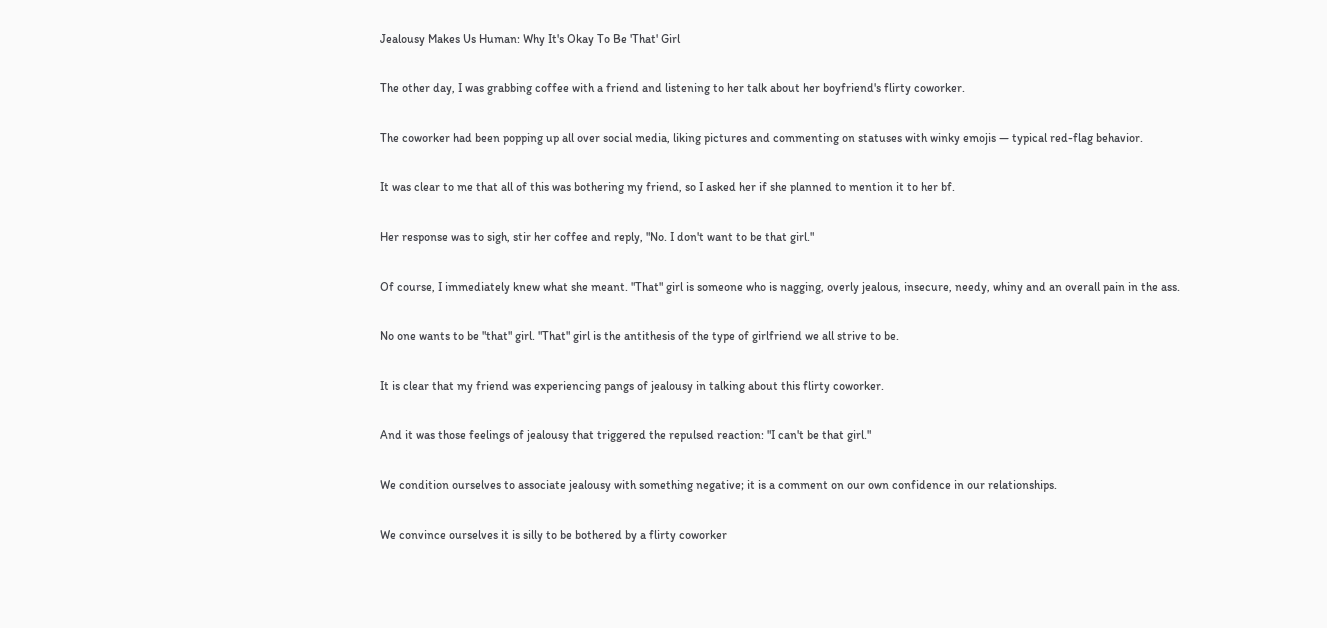Jealousy Makes Us Human: Why It's Okay To Be 'That' Girl

The other day, I was grabbing coffee with a friend and listening to her talk about her boyfriend's flirty coworker.

The coworker had been popping up all over social media, liking pictures and commenting on statuses with winky emojis — typical red-flag behavior.

It was clear to me that all of this was bothering my friend, so I asked her if she planned to mention it to her bf.

Her response was to sigh, stir her coffee and reply, "No. I don't want to be that girl."

Of course, I immediately knew what she meant. "That" girl is someone who is nagging, overly jealous, insecure, needy, whiny and an overall pain in the ass.

No one wants to be "that" girl. "That" girl is the antithesis of the type of girlfriend we all strive to be.

It is clear that my friend was experiencing pangs of jealousy in talking about this flirty coworker.

And it was those feelings of jealousy that triggered the repulsed reaction: "I can't be that girl."

We condition ourselves to associate jealousy with something negative; it is a comment on our own confidence in our relationships.

We convince ourselves it is silly to be bothered by a flirty coworker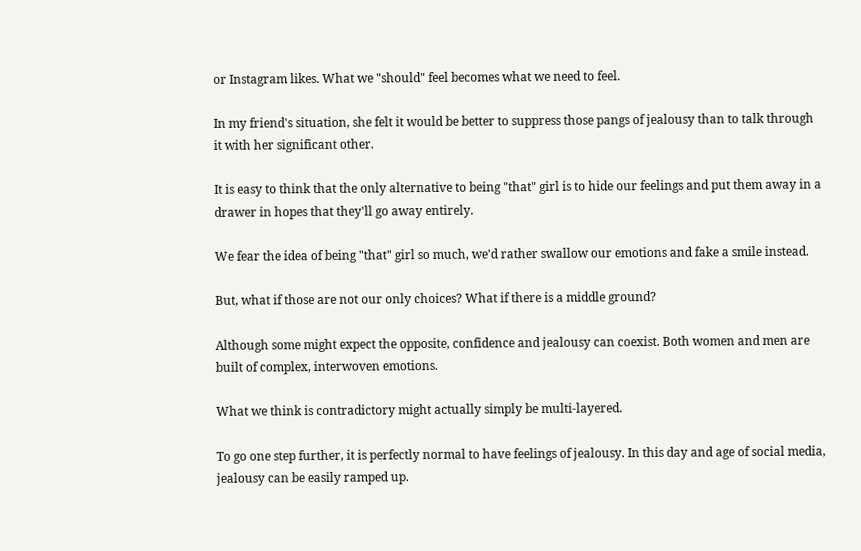or Instagram likes. What we "should" feel becomes what we need to feel.

In my friend's situation, she felt it would be better to suppress those pangs of jealousy than to talk through it with her significant other.

It is easy to think that the only alternative to being "that" girl is to hide our feelings and put them away in a drawer in hopes that they'll go away entirely.

We fear the idea of being "that" girl so much, we'd rather swallow our emotions and fake a smile instead.

But, what if those are not our only choices? What if there is a middle ground?

Although some might expect the opposite, confidence and jealousy can coexist. Both women and men are built of complex, interwoven emotions.

What we think is contradictory might actually simply be multi-layered.

To go one step further, it is perfectly normal to have feelings of jealousy. In this day and age of social media, jealousy can be easily ramped up.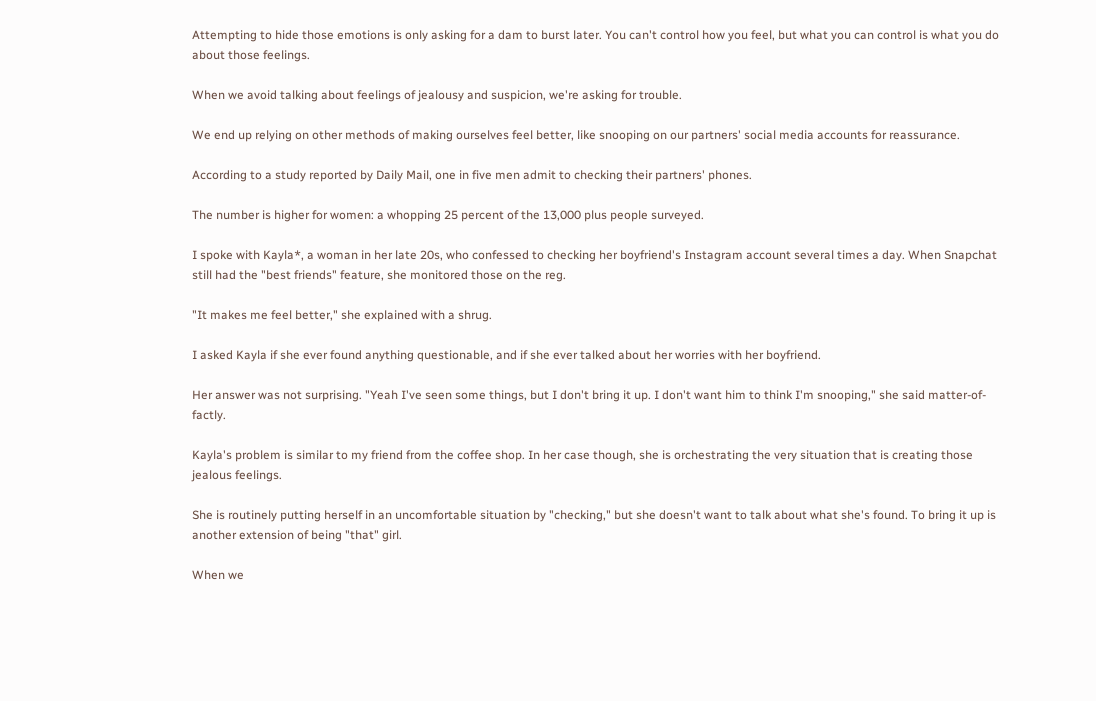Attempting to hide those emotions is only asking for a dam to burst later. You can't control how you feel, but what you can control is what you do about those feelings.

When we avoid talking about feelings of jealousy and suspicion, we're asking for trouble.

We end up relying on other methods of making ourselves feel better, like snooping on our partners' social media accounts for reassurance.

According to a study reported by Daily Mail, one in five men admit to checking their partners' phones.

The number is higher for women: a whopping 25 percent of the 13,000 plus people surveyed.

I spoke with Kayla*, a woman in her late 20s, who confessed to checking her boyfriend's Instagram account several times a day. When Snapchat still had the "best friends" feature, she monitored those on the reg.

"It makes me feel better," she explained with a shrug.

I asked Kayla if she ever found anything questionable, and if she ever talked about her worries with her boyfriend.

Her answer was not surprising. "Yeah I've seen some things, but I don't bring it up. I don't want him to think I'm snooping," she said matter-of-factly.

Kayla's problem is similar to my friend from the coffee shop. In her case though, she is orchestrating the very situation that is creating those jealous feelings.

She is routinely putting herself in an uncomfortable situation by "checking," but she doesn't want to talk about what she's found. To bring it up is another extension of being "that" girl.

When we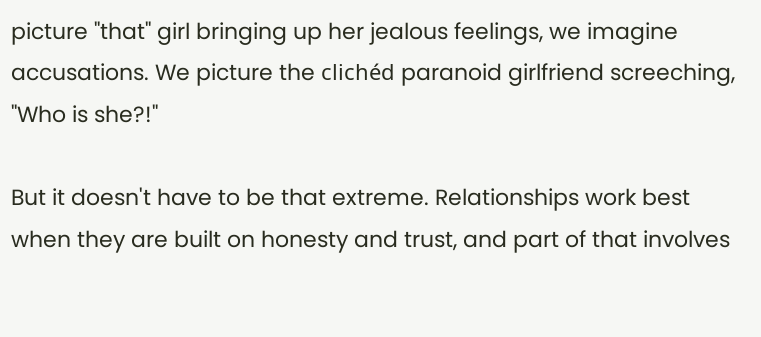picture "that" girl bringing up her jealous feelings, we imagine accusations. We picture the clichéd paranoid girlfriend screeching, "Who is she?!"

But it doesn't have to be that extreme. Relationships work best when they are built on honesty and trust, and part of that involves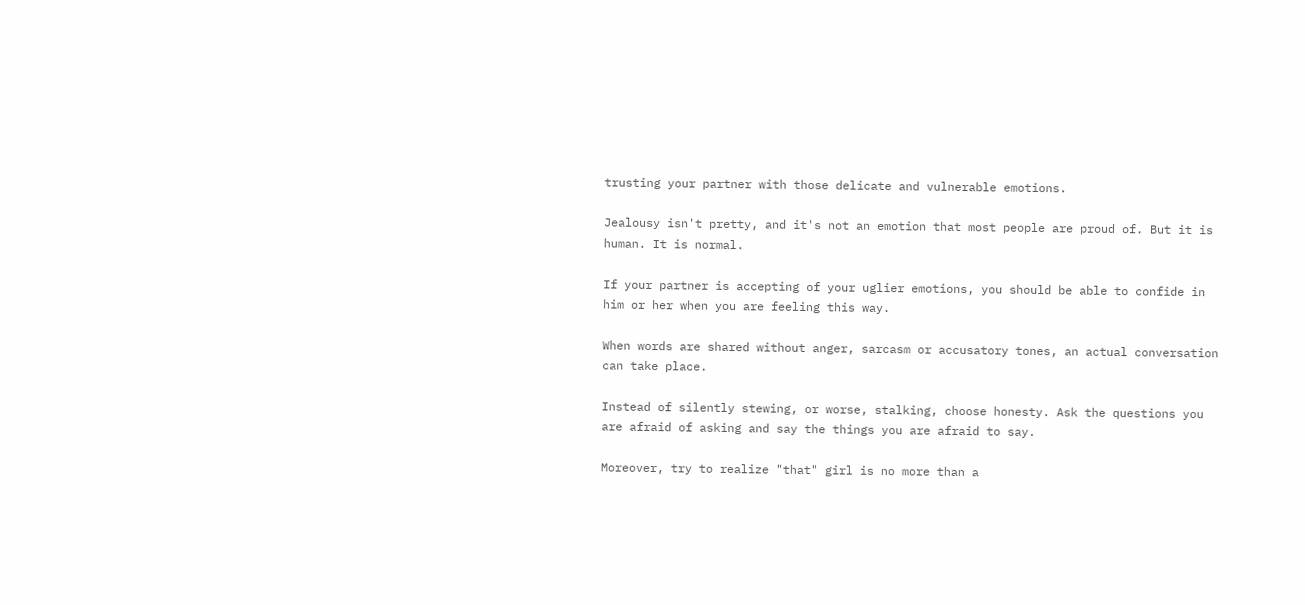trusting your partner with those delicate and vulnerable emotions.

Jealousy isn't pretty, and it's not an emotion that most people are proud of. But it is human. It is normal.

If your partner is accepting of your uglier emotions, you should be able to confide in him or her when you are feeling this way.

When words are shared without anger, sarcasm or accusatory tones, an actual conversation can take place.

Instead of silently stewing, or worse, stalking, choose honesty. Ask the questions you are afraid of asking and say the things you are afraid to say.

Moreover, try to realize "that" girl is no more than a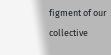figment of our collective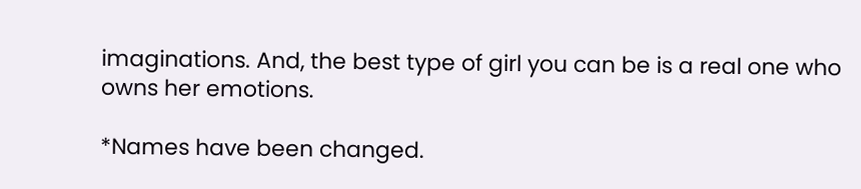imaginations. And, the best type of girl you can be is a real one who owns her emotions.

*Names have been changed.